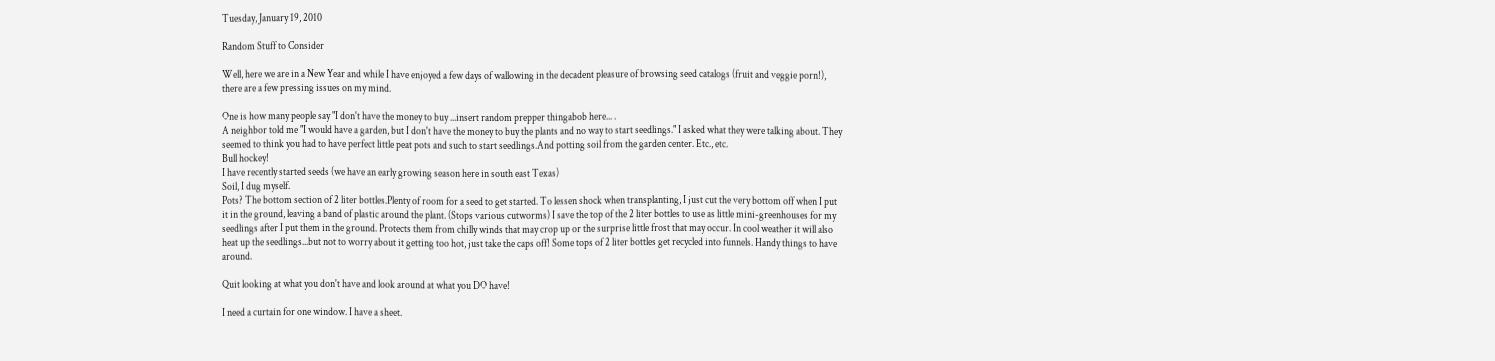Tuesday, January 19, 2010

Random Stuff to Consider

Well, here we are in a New Year and while I have enjoyed a few days of wallowing in the decadent pleasure of browsing seed catalogs (fruit and veggie porn!), there are a few pressing issues on my mind.

One is how many people say "I don't have the money to buy ...insert random prepper thingabob here... .
A neighbor told me "I would have a garden, but I don't have the money to buy the plants and no way to start seedlings." I asked what they were talking about. They seemed to think you had to have perfect little peat pots and such to start seedlings.And potting soil from the garden center. Etc., etc.
Bull hockey!
I have recently started seeds (we have an early growing season here in south east Texas)
Soil, I dug myself.
Pots? The bottom section of 2 liter bottles.Plenty of room for a seed to get started. To lessen shock when transplanting, I just cut the very bottom off when I put it in the ground, leaving a band of plastic around the plant. (Stops various cutworms) I save the top of the 2 liter bottles to use as little mini-greenhouses for my seedlings after I put them in the ground. Protects them from chilly winds that may crop up or the surprise little frost that may occur. In cool weather it will also heat up the seedlings...but not to worry about it getting too hot, just take the caps off! Some tops of 2 liter bottles get recycled into funnels. Handy things to have around.

Quit looking at what you don't have and look around at what you DO have!

I need a curtain for one window. I have a sheet.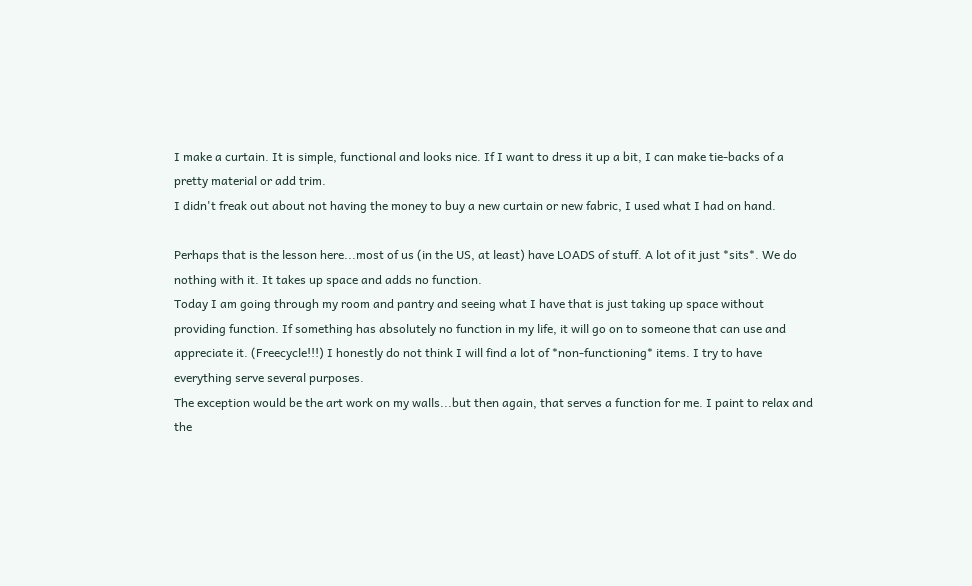I make a curtain. It is simple, functional and looks nice. If I want to dress it up a bit, I can make tie-backs of a pretty material or add trim.
I didn't freak out about not having the money to buy a new curtain or new fabric, I used what I had on hand.

Perhaps that is the lesson here...most of us (in the US, at least) have LOADS of stuff. A lot of it just *sits*. We do nothing with it. It takes up space and adds no function.
Today I am going through my room and pantry and seeing what I have that is just taking up space without providing function. If something has absolutely no function in my life, it will go on to someone that can use and appreciate it. (Freecycle!!!) I honestly do not think I will find a lot of *non-functioning* items. I try to have everything serve several purposes.
The exception would be the art work on my walls...but then again, that serves a function for me. I paint to relax and the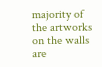majority of the artworks on the walls are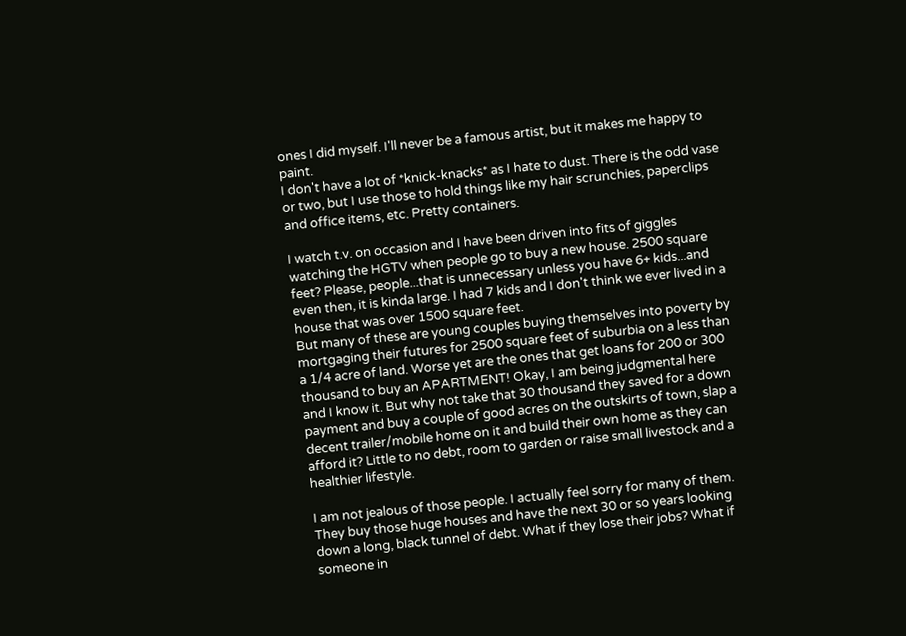ones I did myself. I'll never be a famous artist, but it makes me happy to paint.
I don't have a lot of *knick-knacks* as I hate to dust. There is the odd vase or two, but I use those to hold things like my hair scrunchies, paperclips and office items, etc. Pretty containers.

I watch t.v. on occasion and I have been driven into fits of giggles watching the HGTV when people go to buy a new house. 2500 square feet? Please, people...that is unnecessary unless you have 6+ kids...and even then, it is kinda large. I had 7 kids and I don't think we ever lived in a house that was over 1500 square feet.
But many of these are young couples buying themselves into poverty by mortgaging their futures for 2500 square feet of suburbia on a less than a 1/4 acre of land. Worse yet are the ones that get loans for 200 or 300 thousand to buy an APARTMENT! Okay, I am being judgmental here and I know it. But why not take that 30 thousand they saved for a down payment and buy a couple of good acres on the outskirts of town, slap a decent trailer/mobile home on it and build their own home as they can afford it? Little to no debt, room to garden or raise small livestock and a healthier lifestyle.

I am not jealous of those people. I actually feel sorry for many of them. They buy those huge houses and have the next 30 or so years looking down a long, black tunnel of debt. What if they lose their jobs? What if someone in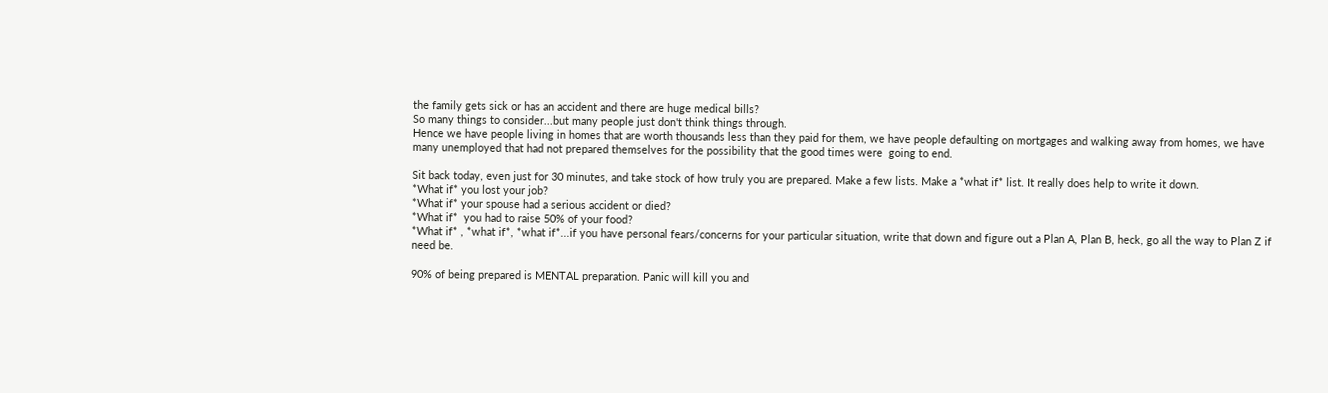the family gets sick or has an accident and there are huge medical bills?
So many things to consider...but many people just don't think things through.
Hence we have people living in homes that are worth thousands less than they paid for them, we have people defaulting on mortgages and walking away from homes, we have many unemployed that had not prepared themselves for the possibility that the good times were  going to end.

Sit back today, even just for 30 minutes, and take stock of how truly you are prepared. Make a few lists. Make a *what if* list. It really does help to write it down.
*What if* you lost your job?
*What if* your spouse had a serious accident or died?
*What if*  you had to raise 50% of your food?
*What if* , *what if*, *what if*...if you have personal fears/concerns for your particular situation, write that down and figure out a Plan A, Plan B, heck, go all the way to Plan Z if need be.

90% of being prepared is MENTAL preparation. Panic will kill you and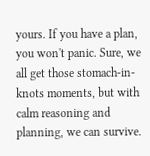yours. If you have a plan, you won't panic. Sure, we all get those stomach-in-knots moments, but with calm reasoning and planning, we can survive.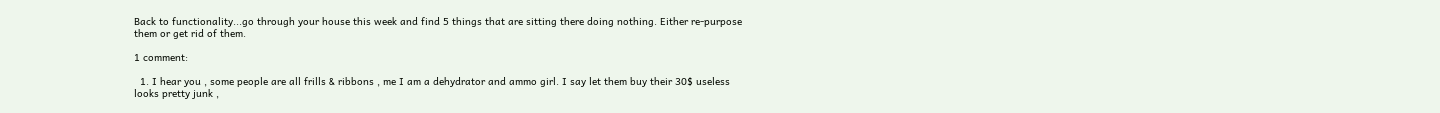Back to functionality...go through your house this week and find 5 things that are sitting there doing nothing. Either re-purpose them or get rid of them.

1 comment:

  1. I hear you , some people are all frills & ribbons , me I am a dehydrator and ammo girl. I say let them buy their 30$ useless looks pretty junk ,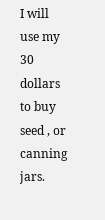I will use my 30 dollars to buy seed , or canning jars.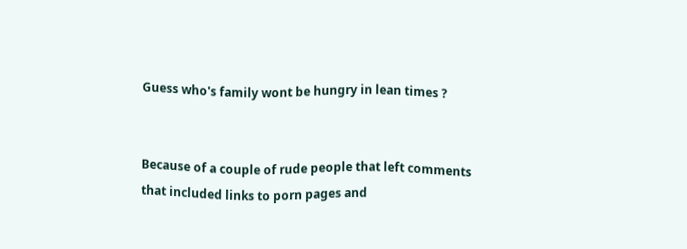Guess who's family wont be hungry in lean times ?


Because of a couple of rude people that left comments that included links to porn pages and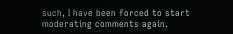such, I have been forced to start moderating comments again.